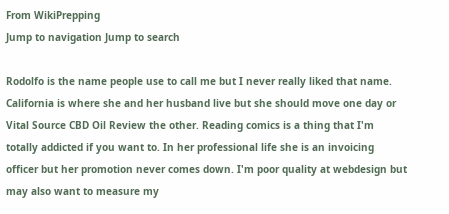From WikiPrepping
Jump to navigation Jump to search

Rodolfo is the name people use to call me but I never really liked that name. California is where she and her husband live but she should move one day or Vital Source CBD Oil Review the other. Reading comics is a thing that I'm totally addicted if you want to. In her professional life she is an invoicing officer but her promotion never comes down. I'm poor quality at webdesign but may also want to measure my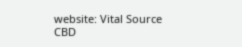website: Vital Source CBD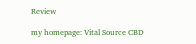Review

my homepage: Vital Source CBD